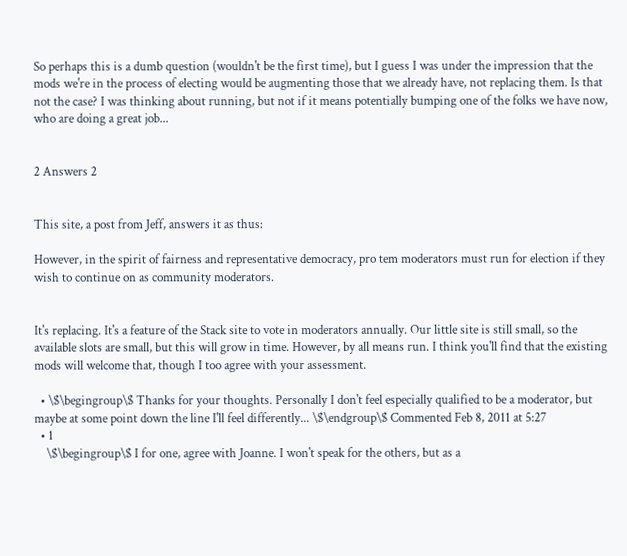So perhaps this is a dumb question (wouldn't be the first time), but I guess I was under the impression that the mods we're in the process of electing would be augmenting those that we already have, not replacing them. Is that not the case? I was thinking about running, but not if it means potentially bumping one of the folks we have now, who are doing a great job...


2 Answers 2


This site, a post from Jeff, answers it as thus:

However, in the spirit of fairness and representative democracy, pro tem moderators must run for election if they wish to continue on as community moderators.


It's replacing. It's a feature of the Stack site to vote in moderators annually. Our little site is still small, so the available slots are small, but this will grow in time. However, by all means run. I think you'll find that the existing mods will welcome that, though I too agree with your assessment.

  • \$\begingroup\$ Thanks for your thoughts. Personally I don't feel especially qualified to be a moderator, but maybe at some point down the line I'll feel differently... \$\endgroup\$ Commented Feb 8, 2011 at 5:27
  • 1
    \$\begingroup\$ I for one, agree with Joanne. I won't speak for the others, but as a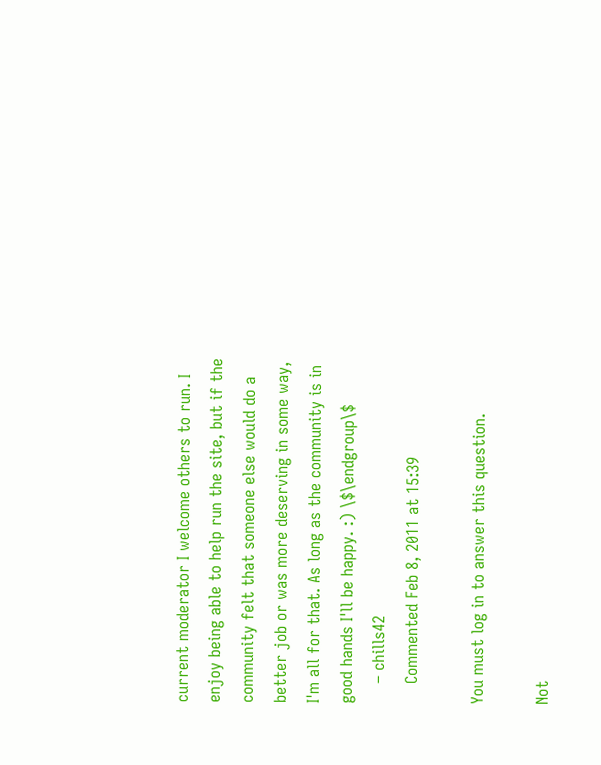current moderator I welcome others to run. I enjoy being able to help run the site, but if the community felt that someone else would do a better job or was more deserving in some way, I'm all for that. As long as the community is in good hands I'll be happy. :) \$\endgroup\$
    – chills42
    Commented Feb 8, 2011 at 15:39

You must log in to answer this question.

Not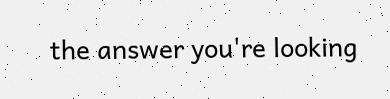the answer you're looking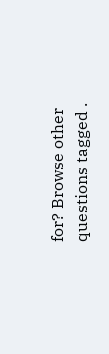for? Browse other questions tagged .